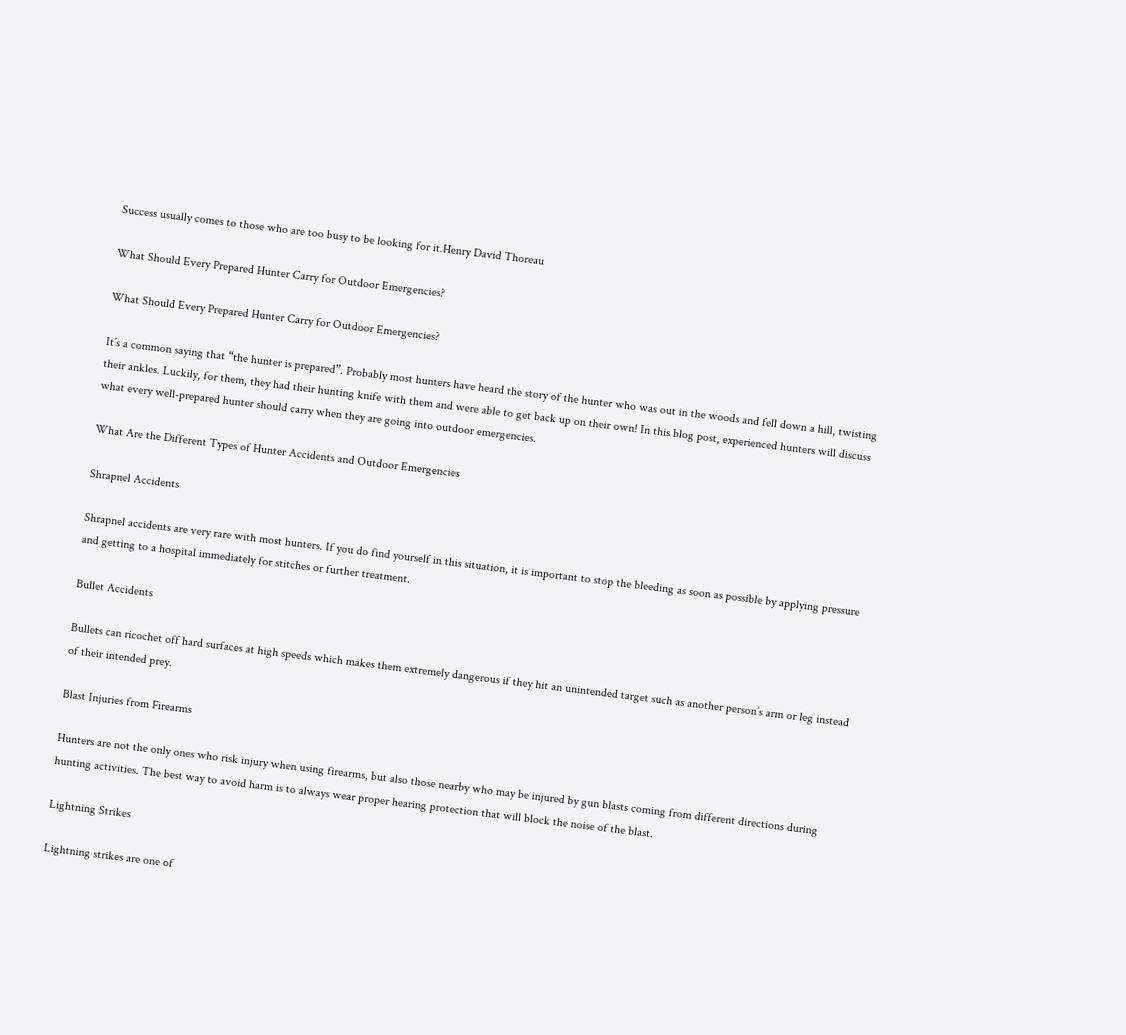Success usually comes to those who are too busy to be looking for it.Henry David Thoreau

What Should Every Prepared Hunter Carry for Outdoor Emergencies?

What Should Every Prepared Hunter Carry for Outdoor Emergencies?

It’s a common saying that “the hunter is prepared”. Probably most hunters have heard the story of the hunter who was out in the woods and fell down a hill, twisting their ankles. Luckily, for them, they had their hunting knife with them and were able to get back up on their own! In this blog post, experienced hunters will discuss what every well-prepared hunter should carry when they are going into outdoor emergencies.

What Are the Different Types of Hunter Accidents and Outdoor Emergencies

Shrapnel Accidents

Shrapnel accidents are very rare with most hunters. If you do find yourself in this situation, it is important to stop the bleeding as soon as possible by applying pressure and getting to a hospital immediately for stitches or further treatment.

Bullet Accidents

Bullets can ricochet off hard surfaces at high speeds which makes them extremely dangerous if they hit an unintended target such as another person’s arm or leg instead of their intended prey.

Blast Injuries from Firearms

Hunters are not the only ones who risk injury when using firearms, but also those nearby who may be injured by gun blasts coming from different directions during hunting activities. The best way to avoid harm is to always wear proper hearing protection that will block the noise of the blast.

Lightning Strikes

Lightning strikes are one of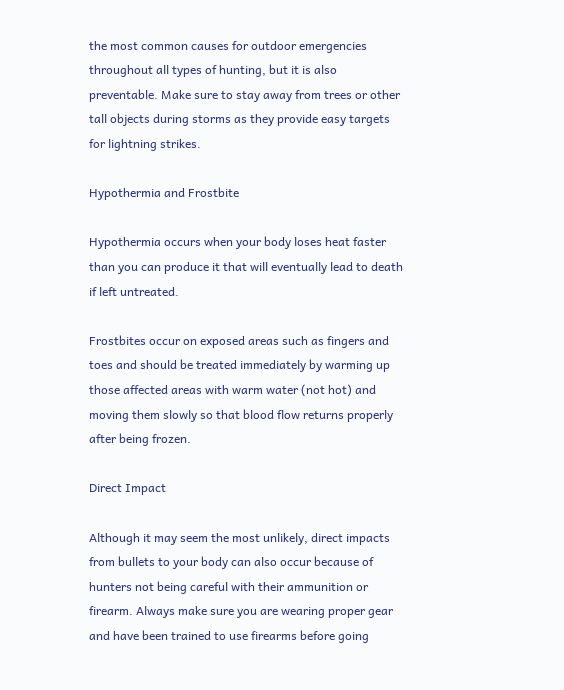the most common causes for outdoor emergencies throughout all types of hunting, but it is also preventable. Make sure to stay away from trees or other tall objects during storms as they provide easy targets for lightning strikes.

Hypothermia and Frostbite

Hypothermia occurs when your body loses heat faster than you can produce it that will eventually lead to death if left untreated.

Frostbites occur on exposed areas such as fingers and toes and should be treated immediately by warming up those affected areas with warm water (not hot) and moving them slowly so that blood flow returns properly after being frozen.

Direct Impact

Although it may seem the most unlikely, direct impacts from bullets to your body can also occur because of hunters not being careful with their ammunition or firearm. Always make sure you are wearing proper gear and have been trained to use firearms before going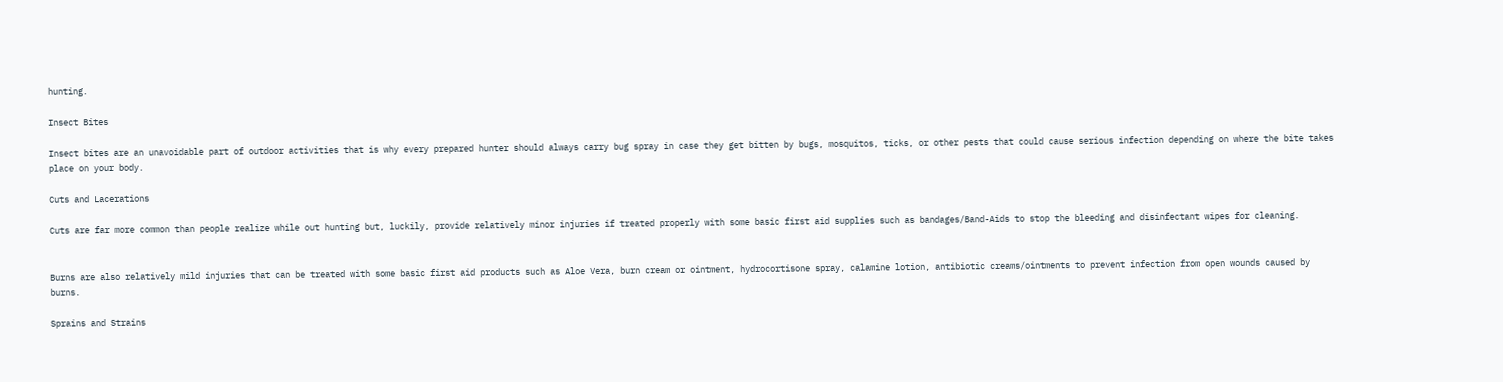hunting.

Insect Bites

Insect bites are an unavoidable part of outdoor activities that is why every prepared hunter should always carry bug spray in case they get bitten by bugs, mosquitos, ticks, or other pests that could cause serious infection depending on where the bite takes place on your body.

Cuts and Lacerations

Cuts are far more common than people realize while out hunting but, luckily, provide relatively minor injuries if treated properly with some basic first aid supplies such as bandages/Band-Aids to stop the bleeding and disinfectant wipes for cleaning.


Burns are also relatively mild injuries that can be treated with some basic first aid products such as Aloe Vera, burn cream or ointment, hydrocortisone spray, calamine lotion, antibiotic creams/ointments to prevent infection from open wounds caused by burns.

Sprains and Strains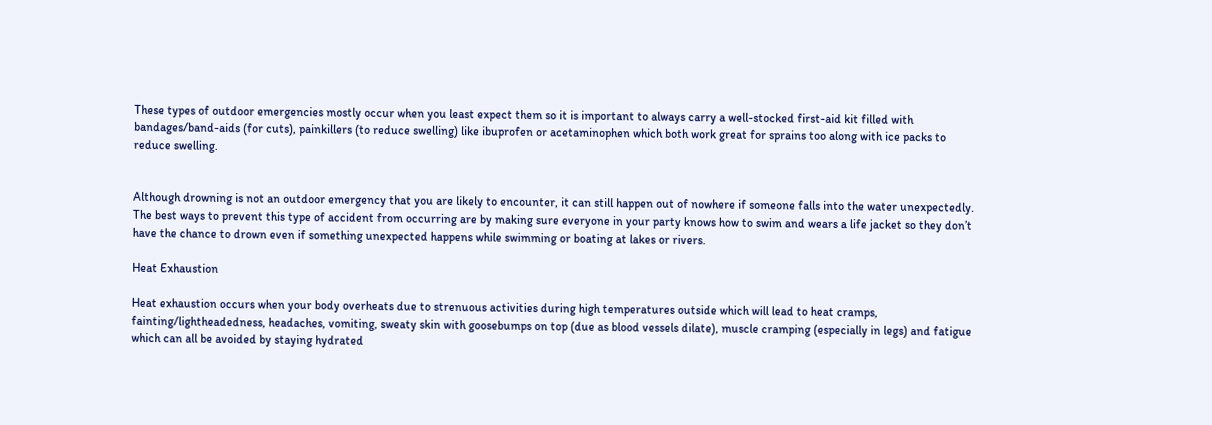These types of outdoor emergencies mostly occur when you least expect them so it is important to always carry a well-stocked first-aid kit filled with bandages/band-aids (for cuts), painkillers (to reduce swelling) like ibuprofen or acetaminophen which both work great for sprains too along with ice packs to reduce swelling.


Although drowning is not an outdoor emergency that you are likely to encounter, it can still happen out of nowhere if someone falls into the water unexpectedly. The best ways to prevent this type of accident from occurring are by making sure everyone in your party knows how to swim and wears a life jacket so they don’t have the chance to drown even if something unexpected happens while swimming or boating at lakes or rivers.

Heat Exhaustion

Heat exhaustion occurs when your body overheats due to strenuous activities during high temperatures outside which will lead to heat cramps, fainting/lightheadedness, headaches, vomiting, sweaty skin with goosebumps on top (due as blood vessels dilate), muscle cramping (especially in legs) and fatigue which can all be avoided by staying hydrated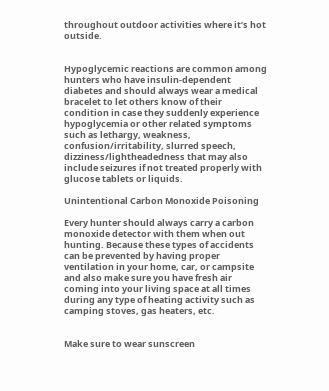throughout outdoor activities where it’s hot outside.


Hypoglycemic reactions are common among hunters who have insulin-dependent diabetes and should always wear a medical bracelet to let others know of their condition in case they suddenly experience hypoglycemia or other related symptoms such as lethargy, weakness, confusion/irritability, slurred speech, dizziness/lightheadedness that may also include seizures if not treated properly with glucose tablets or liquids.

Unintentional Carbon Monoxide Poisoning

Every hunter should always carry a carbon monoxide detector with them when out hunting. Because these types of accidents can be prevented by having proper ventilation in your home, car, or campsite and also make sure you have fresh air coming into your living space at all times during any type of heating activity such as camping stoves, gas heaters, etc.


Make sure to wear sunscreen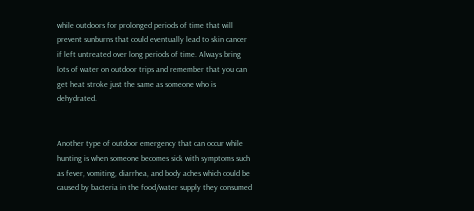while outdoors for prolonged periods of time that will prevent sunburns that could eventually lead to skin cancer if left untreated over long periods of time. Always bring lots of water on outdoor trips and remember that you can get heat stroke just the same as someone who is dehydrated.


Another type of outdoor emergency that can occur while hunting is when someone becomes sick with symptoms such as fever, vomiting, diarrhea, and body aches which could be caused by bacteria in the food/water supply they consumed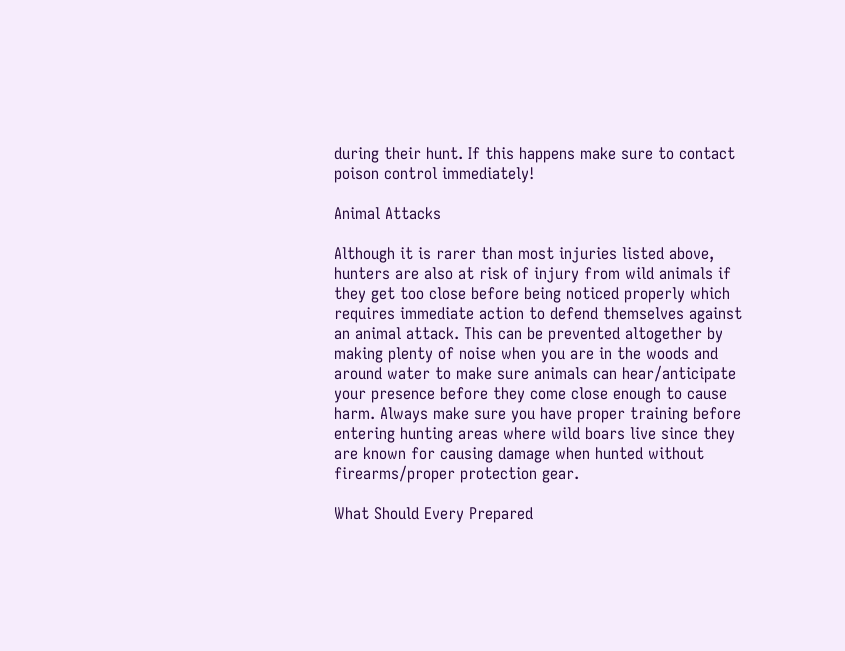during their hunt. If this happens make sure to contact poison control immediately!

Animal Attacks

Although it is rarer than most injuries listed above, hunters are also at risk of injury from wild animals if they get too close before being noticed properly which requires immediate action to defend themselves against an animal attack. This can be prevented altogether by making plenty of noise when you are in the woods and around water to make sure animals can hear/anticipate your presence before they come close enough to cause harm. Always make sure you have proper training before entering hunting areas where wild boars live since they are known for causing damage when hunted without firearms/proper protection gear.

What Should Every Prepared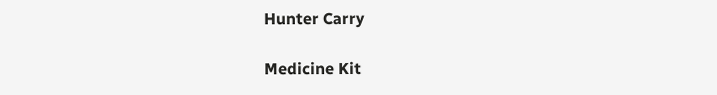Hunter Carry

Medicine Kit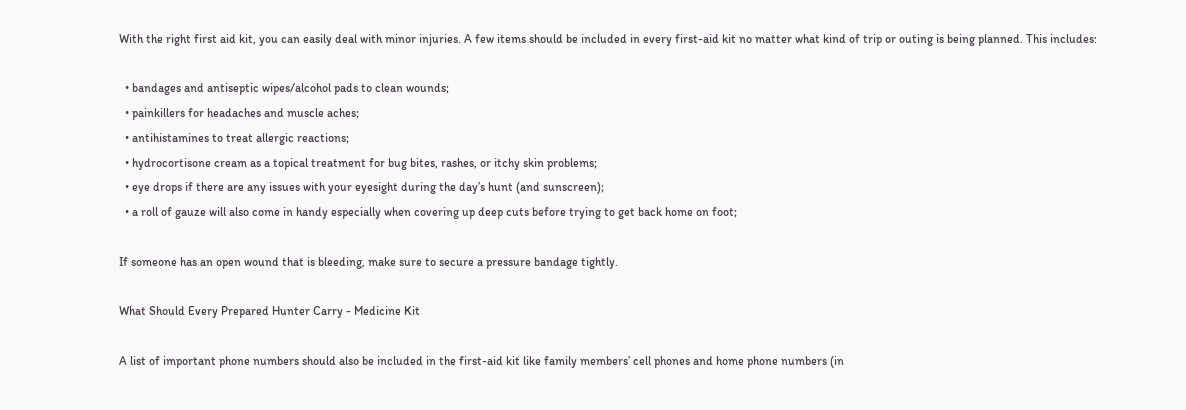With the right first aid kit, you can easily deal with minor injuries. A few items should be included in every first-aid kit no matter what kind of trip or outing is being planned. This includes:

  • bandages and antiseptic wipes/alcohol pads to clean wounds;
  • painkillers for headaches and muscle aches;
  • antihistamines to treat allergic reactions;
  • hydrocortisone cream as a topical treatment for bug bites, rashes, or itchy skin problems;
  • eye drops if there are any issues with your eyesight during the day’s hunt (and sunscreen);
  • a roll of gauze will also come in handy especially when covering up deep cuts before trying to get back home on foot;

If someone has an open wound that is bleeding, make sure to secure a pressure bandage tightly.

What Should Every Prepared Hunter Carry - Medicine Kit

A list of important phone numbers should also be included in the first-aid kit like family members’ cell phones and home phone numbers (in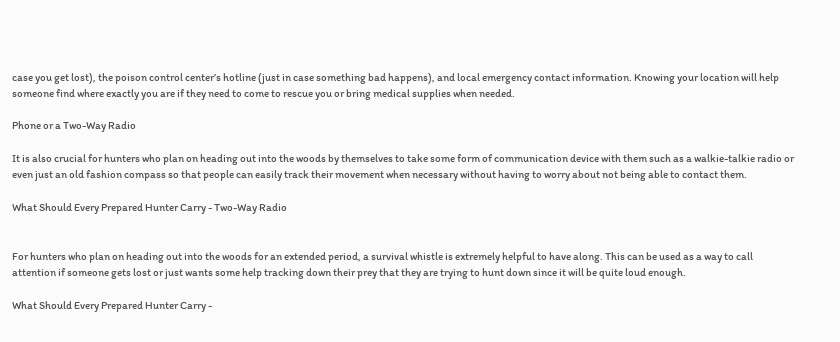case you get lost), the poison control center’s hotline (just in case something bad happens), and local emergency contact information. Knowing your location will help someone find where exactly you are if they need to come to rescue you or bring medical supplies when needed.

Phone or a Two-Way Radio

It is also crucial for hunters who plan on heading out into the woods by themselves to take some form of communication device with them such as a walkie-talkie radio or even just an old fashion compass so that people can easily track their movement when necessary without having to worry about not being able to contact them.

What Should Every Prepared Hunter Carry - Two-Way Radio


For hunters who plan on heading out into the woods for an extended period, a survival whistle is extremely helpful to have along. This can be used as a way to call attention if someone gets lost or just wants some help tracking down their prey that they are trying to hunt down since it will be quite loud enough.

What Should Every Prepared Hunter Carry -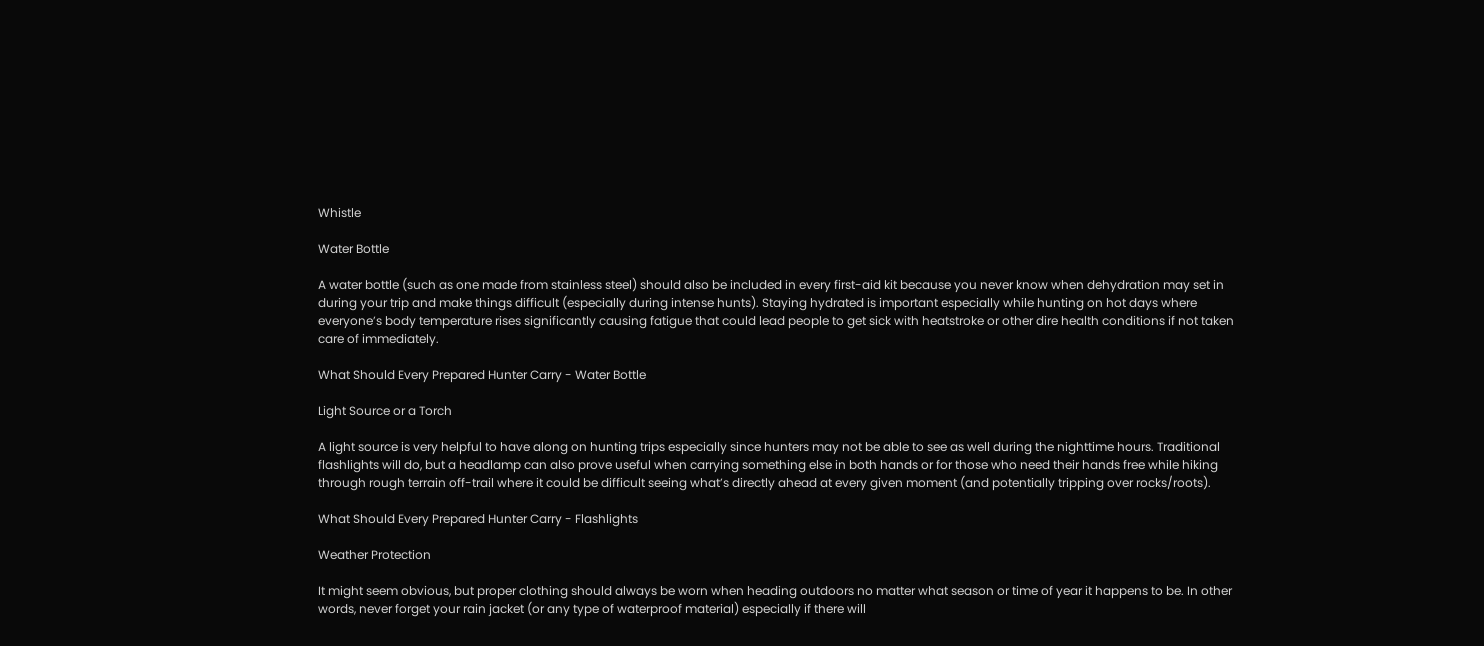Whistle

Water Bottle

A water bottle (such as one made from stainless steel) should also be included in every first-aid kit because you never know when dehydration may set in during your trip and make things difficult (especially during intense hunts). Staying hydrated is important especially while hunting on hot days where everyone’s body temperature rises significantly causing fatigue that could lead people to get sick with heatstroke or other dire health conditions if not taken care of immediately.

What Should Every Prepared Hunter Carry - Water Bottle

Light Source or a Torch

A light source is very helpful to have along on hunting trips especially since hunters may not be able to see as well during the nighttime hours. Traditional flashlights will do, but a headlamp can also prove useful when carrying something else in both hands or for those who need their hands free while hiking through rough terrain off-trail where it could be difficult seeing what’s directly ahead at every given moment (and potentially tripping over rocks/roots).

What Should Every Prepared Hunter Carry - Flashlights

Weather Protection

It might seem obvious, but proper clothing should always be worn when heading outdoors no matter what season or time of year it happens to be. In other words, never forget your rain jacket (or any type of waterproof material) especially if there will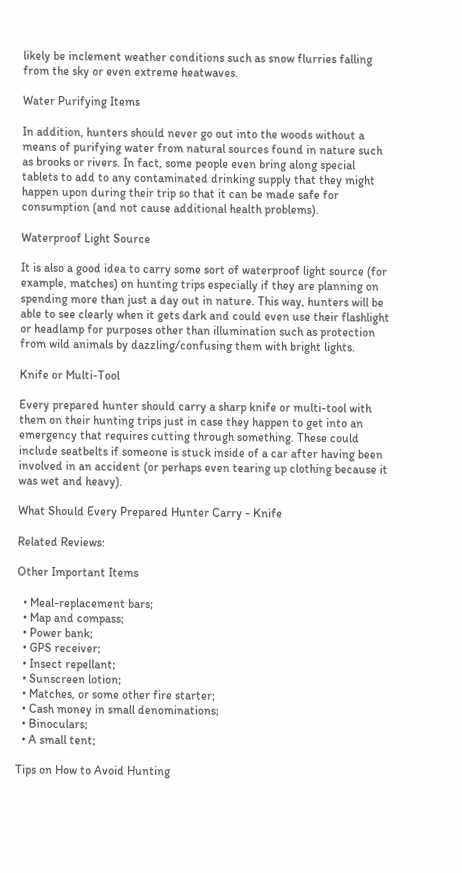likely be inclement weather conditions such as snow flurries falling from the sky or even extreme heatwaves.

Water Purifying Items

In addition, hunters should never go out into the woods without a means of purifying water from natural sources found in nature such as brooks or rivers. In fact, some people even bring along special tablets to add to any contaminated drinking supply that they might happen upon during their trip so that it can be made safe for consumption (and not cause additional health problems).

Waterproof Light Source

It is also a good idea to carry some sort of waterproof light source (for example, matches) on hunting trips especially if they are planning on spending more than just a day out in nature. This way, hunters will be able to see clearly when it gets dark and could even use their flashlight or headlamp for purposes other than illumination such as protection from wild animals by dazzling/confusing them with bright lights.

Knife or Multi-Tool

Every prepared hunter should carry a sharp knife or multi-tool with them on their hunting trips just in case they happen to get into an emergency that requires cutting through something. These could include seatbelts if someone is stuck inside of a car after having been involved in an accident (or perhaps even tearing up clothing because it was wet and heavy).

What Should Every Prepared Hunter Carry - Knife

Related Reviews:

Other Important Items

  • Meal-replacement bars;
  • Map and compass;
  • Power bank;
  • GPS receiver;
  • Insect repellant;
  • Sunscreen lotion;
  • Matches, or some other fire starter;
  • Cash money in small denominations;
  • Binoculars;
  • A small tent;

Tips on How to Avoid Hunting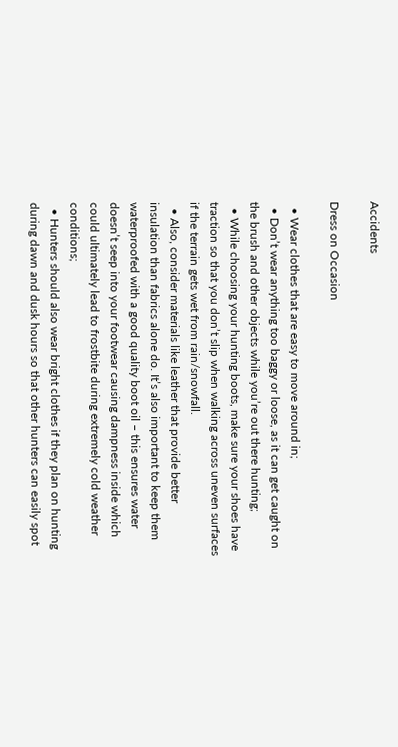Accidents

Dress on Occasion

  • Wear clothes that are easy to move around in;
  • Don’t wear anything too baggy or loose, as it can get caught on the brush and other objects while you’re out there hunting;
  • While choosing your hunting boots, make sure your shoes have traction so that you don’t slip when walking across uneven surfaces if the terrain gets wet from rain/snowfall.
  • Also, consider materials like leather that provide better insulation than fabrics alone do. It’s also important to keep them waterproofed with a good quality boot oil – this ensures water doesn’t seep into your footwear causing dampness inside which could ultimately lead to frostbite during extremely cold weather conditions;
  • Hunters should also wear bright clothes if they plan on hunting during dawn and dusk hours so that other hunters can easily spot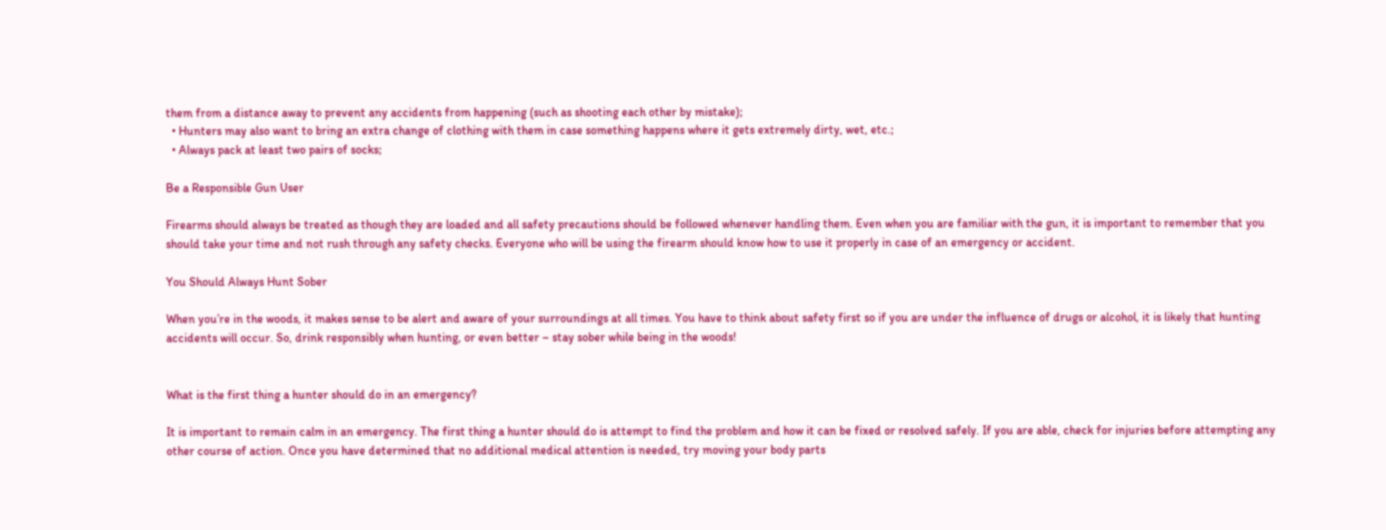them from a distance away to prevent any accidents from happening (such as shooting each other by mistake);
  • Hunters may also want to bring an extra change of clothing with them in case something happens where it gets extremely dirty, wet, etc.;
  • Always pack at least two pairs of socks;

Be a Responsible Gun User

Firearms should always be treated as though they are loaded and all safety precautions should be followed whenever handling them. Even when you are familiar with the gun, it is important to remember that you should take your time and not rush through any safety checks. Everyone who will be using the firearm should know how to use it properly in case of an emergency or accident.

You Should Always Hunt Sober

When you’re in the woods, it makes sense to be alert and aware of your surroundings at all times. You have to think about safety first so if you are under the influence of drugs or alcohol, it is likely that hunting accidents will occur. So, drink responsibly when hunting, or even better – stay sober while being in the woods!


What is the first thing a hunter should do in an emergency?

It is important to remain calm in an emergency. The first thing a hunter should do is attempt to find the problem and how it can be fixed or resolved safely. If you are able, check for injuries before attempting any other course of action. Once you have determined that no additional medical attention is needed, try moving your body parts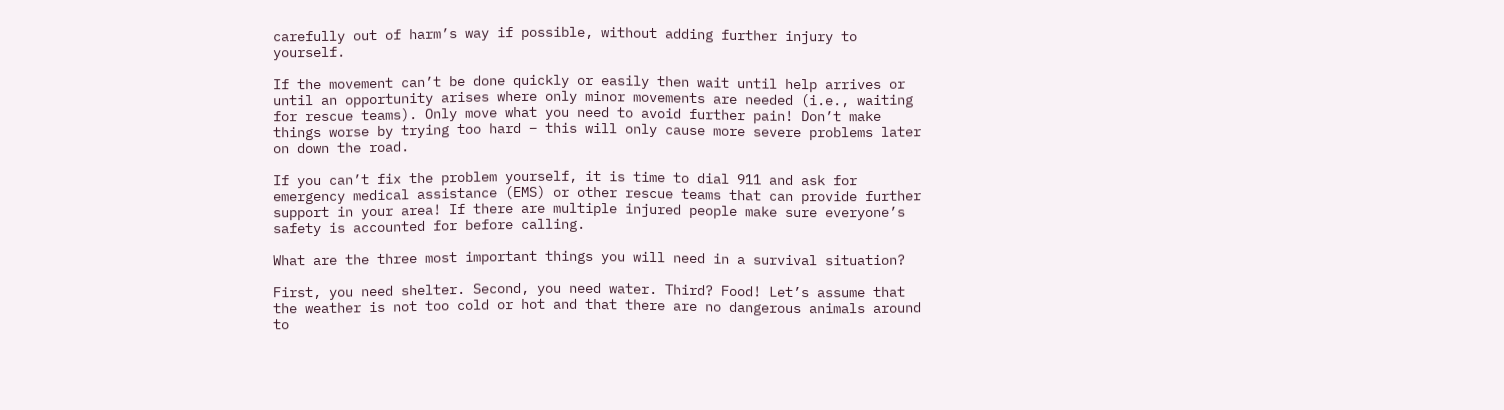carefully out of harm’s way if possible, without adding further injury to yourself.

If the movement can’t be done quickly or easily then wait until help arrives or until an opportunity arises where only minor movements are needed (i.e., waiting for rescue teams). Only move what you need to avoid further pain! Don’t make things worse by trying too hard – this will only cause more severe problems later on down the road.

If you can’t fix the problem yourself, it is time to dial 911 and ask for emergency medical assistance (EMS) or other rescue teams that can provide further support in your area! If there are multiple injured people make sure everyone’s safety is accounted for before calling.

What are the three most important things you will need in a survival situation?

First, you need shelter. Second, you need water. Third? Food! Let’s assume that the weather is not too cold or hot and that there are no dangerous animals around to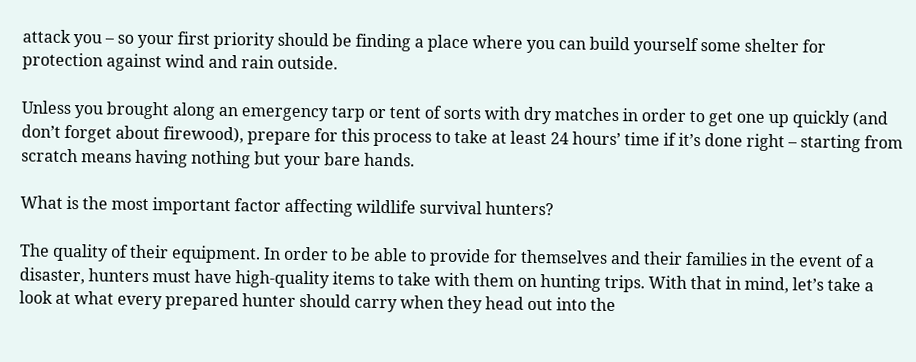attack you – so your first priority should be finding a place where you can build yourself some shelter for protection against wind and rain outside.

Unless you brought along an emergency tarp or tent of sorts with dry matches in order to get one up quickly (and don’t forget about firewood), prepare for this process to take at least 24 hours’ time if it’s done right – starting from scratch means having nothing but your bare hands.

What is the most important factor affecting wildlife survival hunters?

The quality of their equipment. In order to be able to provide for themselves and their families in the event of a disaster, hunters must have high-quality items to take with them on hunting trips. With that in mind, let’s take a look at what every prepared hunter should carry when they head out into the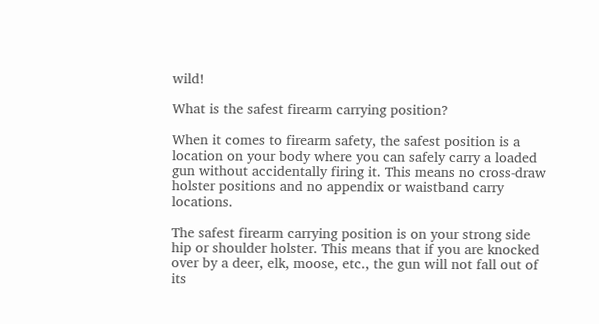wild!

What is the safest firearm carrying position?

When it comes to firearm safety, the safest position is a location on your body where you can safely carry a loaded gun without accidentally firing it. This means no cross-draw holster positions and no appendix or waistband carry locations.

The safest firearm carrying position is on your strong side hip or shoulder holster. This means that if you are knocked over by a deer, elk, moose, etc., the gun will not fall out of its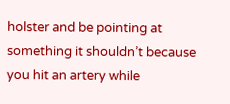holster and be pointing at something it shouldn’t because you hit an artery while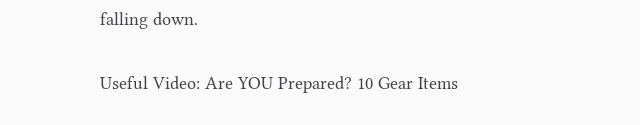falling down.

Useful Video: Are YOU Prepared? 10 Gear Items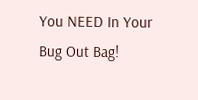You NEED In Your Bug Out Bag!